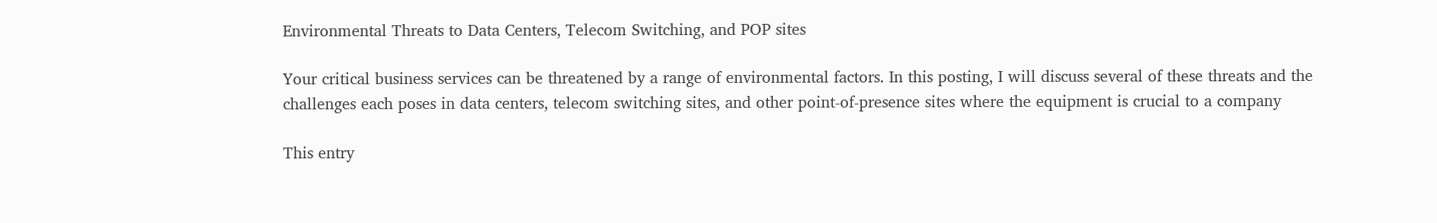Environmental Threats to Data Centers, Telecom Switching, and POP sites

Your critical business services can be threatened by a range of environmental factors. In this posting, I will discuss several of these threats and the challenges each poses in data centers, telecom switching sites, and other point-of-presence sites where the equipment is crucial to a company

This entry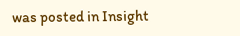was posted in Insight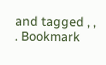and tagged , , . Bookmark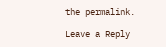the permalink.

Leave a Reply